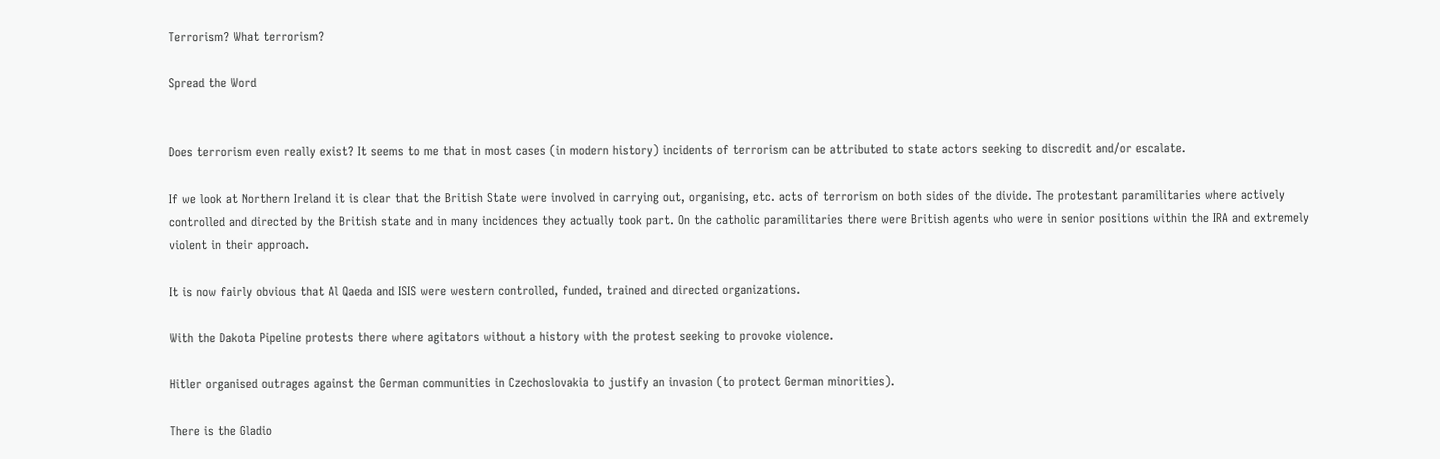Terrorism? What terrorism?

Spread the Word


Does terrorism even really exist? It seems to me that in most cases (in modern history) incidents of terrorism can be attributed to state actors seeking to discredit and/or escalate.

If we look at Northern Ireland it is clear that the British State were involved in carrying out, organising, etc. acts of terrorism on both sides of the divide. The protestant paramilitaries where actively controlled and directed by the British state and in many incidences they actually took part. On the catholic paramilitaries there were British agents who were in senior positions within the IRA and extremely violent in their approach.

It is now fairly obvious that Al Qaeda and ISIS were western controlled, funded, trained and directed organizations.

With the Dakota Pipeline protests there where agitators without a history with the protest seeking to provoke violence.

Hitler organised outrages against the German communities in Czechoslovakia to justify an invasion (to protect German minorities).

There is the Gladio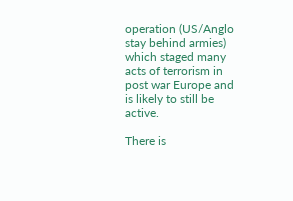operation (US/Anglo stay behind armies) which staged many acts of terrorism in post war Europe and is likely to still be active.

There is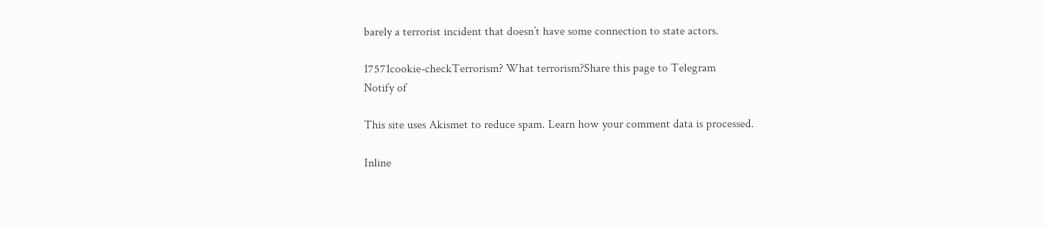barely a terrorist incident that doesn’t have some connection to state actors.

17571cookie-checkTerrorism? What terrorism?Share this page to Telegram
Notify of

This site uses Akismet to reduce spam. Learn how your comment data is processed.

Inline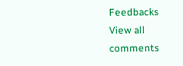Feedbacks
View all comments